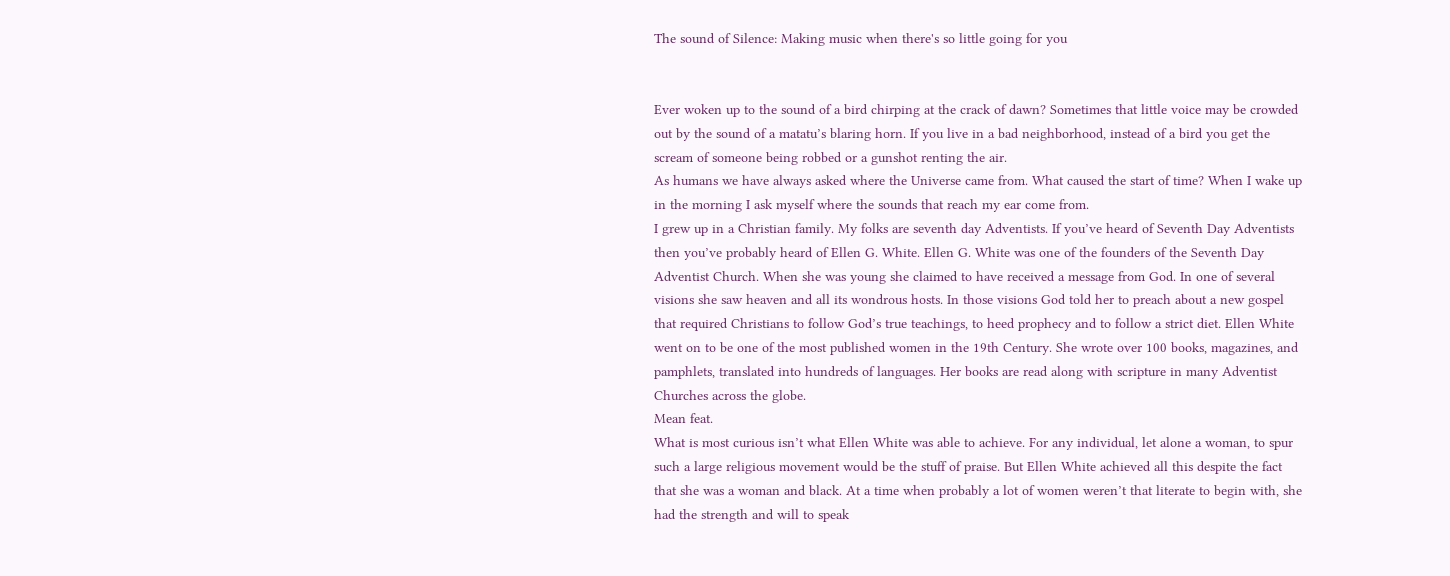The sound of Silence: Making music when there's so little going for you


Ever woken up to the sound of a bird chirping at the crack of dawn? Sometimes that little voice may be crowded out by the sound of a matatu’s blaring horn. If you live in a bad neighborhood, instead of a bird you get the scream of someone being robbed or a gunshot renting the air.
As humans we have always asked where the Universe came from. What caused the start of time? When I wake up in the morning I ask myself where the sounds that reach my ear come from.
I grew up in a Christian family. My folks are seventh day Adventists. If you’ve heard of Seventh Day Adventists then you’ve probably heard of Ellen G. White. Ellen G. White was one of the founders of the Seventh Day Adventist Church. When she was young she claimed to have received a message from God. In one of several visions she saw heaven and all its wondrous hosts. In those visions God told her to preach about a new gospel that required Christians to follow God’s true teachings, to heed prophecy and to follow a strict diet. Ellen White  went on to be one of the most published women in the 19th Century. She wrote over 100 books, magazines, and pamphlets, translated into hundreds of languages. Her books are read along with scripture in many Adventist Churches across the globe.
Mean feat.
What is most curious isn’t what Ellen White was able to achieve. For any individual, let alone a woman, to spur such a large religious movement would be the stuff of praise. But Ellen White achieved all this despite the fact that she was a woman and black. At a time when probably a lot of women weren’t that literate to begin with, she had the strength and will to speak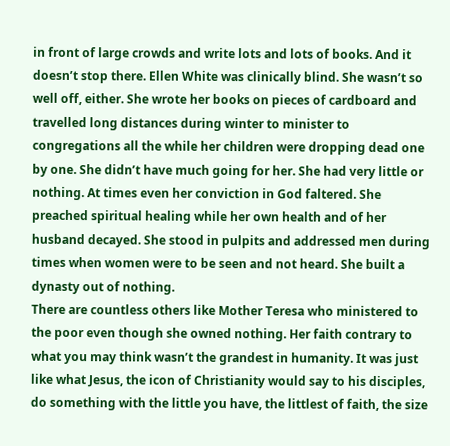in front of large crowds and write lots and lots of books. And it doesn’t stop there. Ellen White was clinically blind. She wasn’t so well off, either. She wrote her books on pieces of cardboard and travelled long distances during winter to minister to congregations all the while her children were dropping dead one by one. She didn’t have much going for her. She had very little or nothing. At times even her conviction in God faltered. She preached spiritual healing while her own health and of her husband decayed. She stood in pulpits and addressed men during times when women were to be seen and not heard. She built a dynasty out of nothing.
There are countless others like Mother Teresa who ministered to the poor even though she owned nothing. Her faith contrary to what you may think wasn’t the grandest in humanity. It was just like what Jesus, the icon of Christianity would say to his disciples, do something with the little you have, the littlest of faith, the size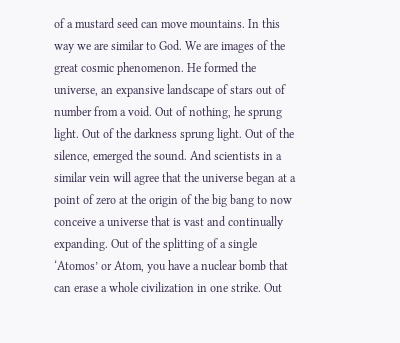of a mustard seed can move mountains. In this way we are similar to God. We are images of the great cosmic phenomenon. He formed the universe, an expansive landscape of stars out of number from a void. Out of nothing, he sprung light. Out of the darkness sprung light. Out of the silence, emerged the sound. And scientists in a similar vein will agree that the universe began at a point of zero at the origin of the big bang to now conceive a universe that is vast and continually expanding. Out of the splitting of a single ‘Atomos’ or Atom, you have a nuclear bomb that can erase a whole civilization in one strike. Out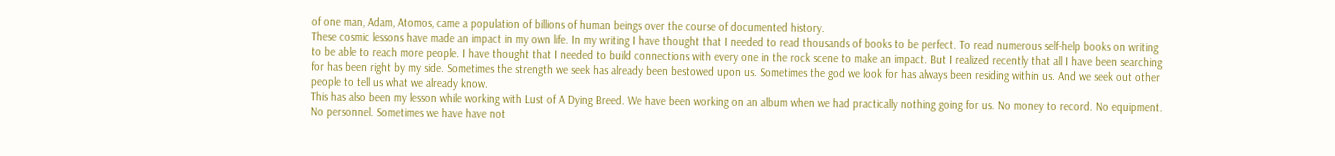of one man, Adam, Atomos, came a population of billions of human beings over the course of documented history.
These cosmic lessons have made an impact in my own life. In my writing I have thought that I needed to read thousands of books to be perfect. To read numerous self-help books on writing to be able to reach more people. I have thought that I needed to build connections with every one in the rock scene to make an impact. But I realized recently that all I have been searching for has been right by my side. Sometimes the strength we seek has already been bestowed upon us. Sometimes the god we look for has always been residing within us. And we seek out other people to tell us what we already know.
This has also been my lesson while working with Lust of A Dying Breed. We have been working on an album when we had practically nothing going for us. No money to record. No equipment. No personnel. Sometimes we have have not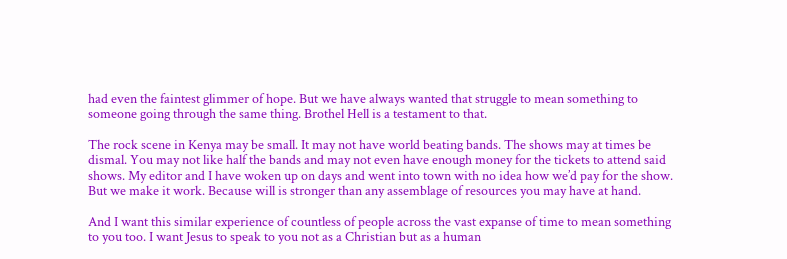had even the faintest glimmer of hope. But we have always wanted that struggle to mean something to someone going through the same thing. Brothel Hell is a testament to that.

The rock scene in Kenya may be small. It may not have world beating bands. The shows may at times be dismal. You may not like half the bands and may not even have enough money for the tickets to attend said shows. My editor and I have woken up on days and went into town with no idea how we’d pay for the show. But we make it work. Because will is stronger than any assemblage of resources you may have at hand.

And I want this similar experience of countless of people across the vast expanse of time to mean something to you too. I want Jesus to speak to you not as a Christian but as a human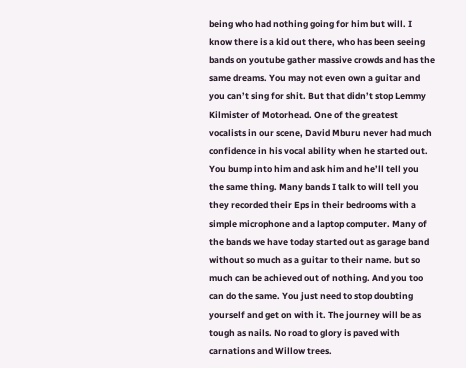being who had nothing going for him but will. I know there is a kid out there, who has been seeing bands on youtube gather massive crowds and has the same dreams. You may not even own a guitar and you can’t sing for shit. But that didn’t stop Lemmy Kilmister of Motorhead. One of the greatest vocalists in our scene, David Mburu never had much confidence in his vocal ability when he started out. You bump into him and ask him and he’ll tell you the same thing. Many bands I talk to will tell you they recorded their Eps in their bedrooms with a simple microphone and a laptop computer. Many of the bands we have today started out as garage band without so much as a guitar to their name. but so much can be achieved out of nothing. And you too can do the same. You just need to stop doubting yourself and get on with it. The journey will be as tough as nails. No road to glory is paved with carnations and Willow trees.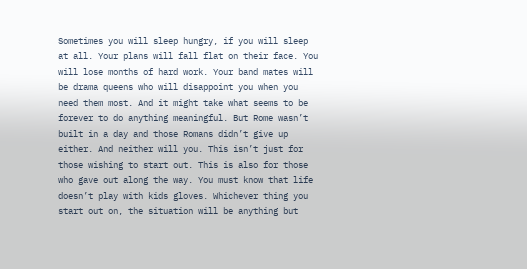Sometimes you will sleep hungry, if you will sleep at all. Your plans will fall flat on their face. You will lose months of hard work. Your band mates will be drama queens who will disappoint you when you need them most. And it might take what seems to be forever to do anything meaningful. But Rome wasn’t built in a day and those Romans didn’t give up either. And neither will you. This isn’t just for those wishing to start out. This is also for those who gave out along the way. You must know that life doesn’t play with kids gloves. Whichever thing you start out on, the situation will be anything but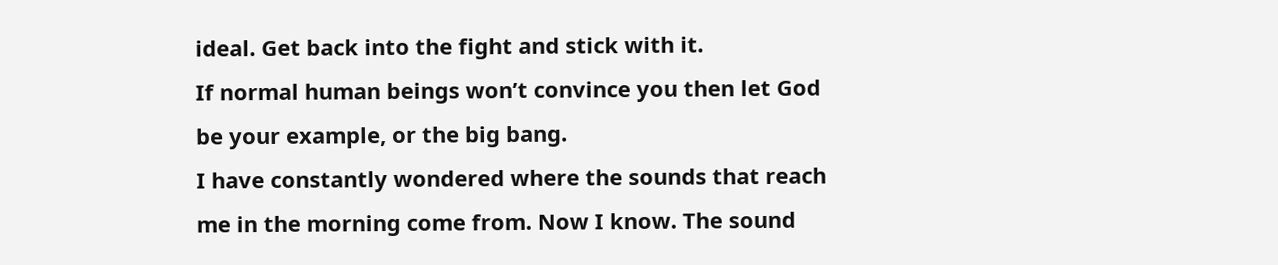ideal. Get back into the fight and stick with it.
If normal human beings won’t convince you then let God be your example, or the big bang.
I have constantly wondered where the sounds that reach me in the morning come from. Now I know. The sound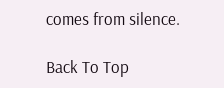comes from silence.

Back To Top